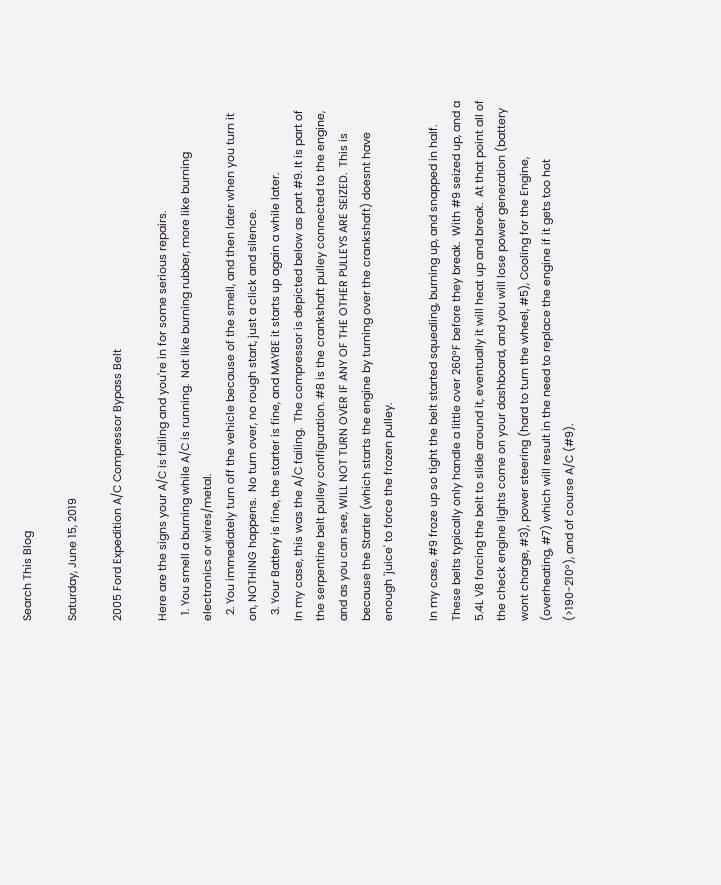Search This Blog

Saturday, June 15, 2019

2005 Ford Expedition A/C Compressor Bypass Belt

Here are the signs your A/C is failing and you're in for some serious repairs.
  1. You smell a burning while A/C is running.  Not like burning rubber, more like burning electronics or wires/metal.
  2. You immediately turn off the vehicle because of the smell, and then later when you turn it on, NOTHING happens.  No turn over, no rough start, just a click and silence.
  3. Your Battery is fine, the starter is fine, and MAYBE it starts up again a while later.
In my case, this was the A/C failing.  The compressor is depicted below as part #9. It is part of the serpentine belt pulley configuration. #8 is the crankshaft pulley connected to the engine, and as you can see, WILL NOT TURN OVER IF ANY OF THE OTHER PULLEYS ARE SEIZED.  This is because the Starter (which starts the engine by turning over the crankshaft) doesnt have enough 'juice' to force the frozen pulley.

In my case, #9 froze up so tight the belt started squealing, burning up, and snapped in half.  These belts typically only handle a little over 260°F before they break.  With #9 seized up, and a 5.4L V8 forcing the belt to slide around it, eventually it will heat up and break.  At that point all of the check engine lights come on your dashboard, and you will lose power generation (battery wont charge, #3), power steering (hard to turn the wheel, #5), Cooling for the Engine, (overheating, #7) which will result in the need to replace the engine if it gets too hot (>190-210°), and of course A/C (#9).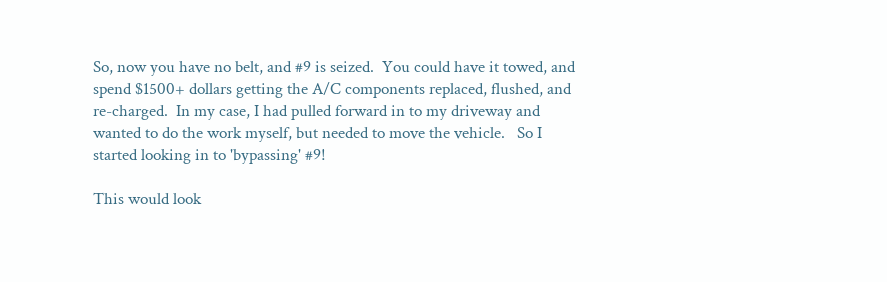So, now you have no belt, and #9 is seized.  You could have it towed, and spend $1500+ dollars getting the A/C components replaced, flushed, and re-charged.  In my case, I had pulled forward in to my driveway and wanted to do the work myself, but needed to move the vehicle.   So I started looking in to 'bypassing' #9!

This would look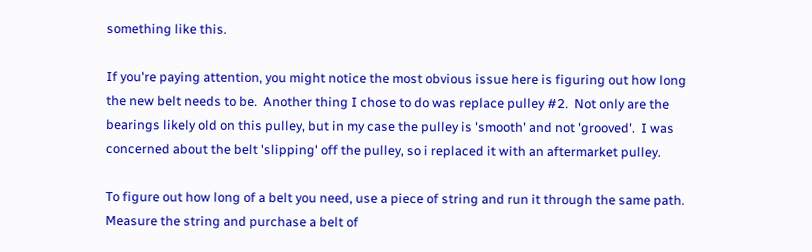something like this.

If you're paying attention, you might notice the most obvious issue here is figuring out how long the new belt needs to be.  Another thing I chose to do was replace pulley #2.  Not only are the bearings likely old on this pulley, but in my case the pulley is 'smooth' and not 'grooved'.  I was concerned about the belt 'slipping' off the pulley, so i replaced it with an aftermarket pulley.

To figure out how long of a belt you need, use a piece of string and run it through the same path.  Measure the string and purchase a belt of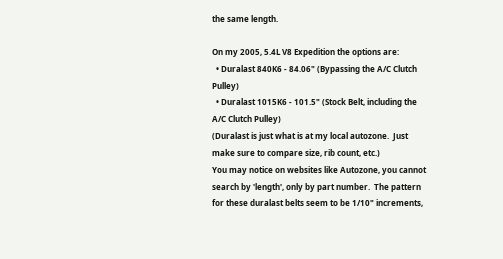the same length.

On my 2005, 5.4L V8 Expedition the options are:
  • Duralast 840K6 - 84.06" (Bypassing the A/C Clutch Pulley)
  • Duralast 1015K6 - 101.5" (Stock Belt, including the A/C Clutch Pulley)
(Duralast is just what is at my local autozone.  Just make sure to compare size, rib count, etc.)
You may notice on websites like Autozone, you cannot search by 'length', only by part number.  The pattern for these duralast belts seem to be 1/10" increments,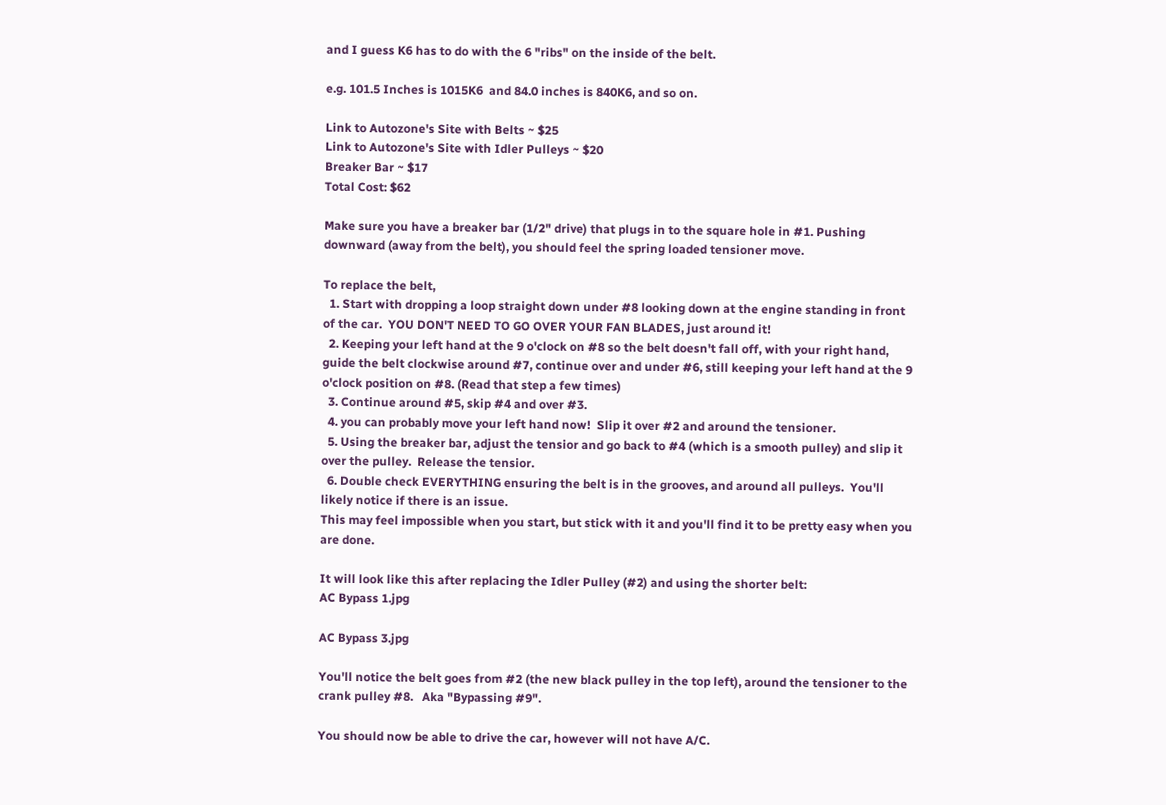and I guess K6 has to do with the 6 "ribs" on the inside of the belt.

e.g. 101.5 Inches is 1015K6  and 84.0 inches is 840K6, and so on.

Link to Autozone's Site with Belts ~ $25
Link to Autozone's Site with Idler Pulleys ~ $20
Breaker Bar ~ $17
Total Cost: $62

Make sure you have a breaker bar (1/2" drive) that plugs in to the square hole in #1. Pushing downward (away from the belt), you should feel the spring loaded tensioner move.

To replace the belt,
  1. Start with dropping a loop straight down under #8 looking down at the engine standing in front of the car.  YOU DON'T NEED TO GO OVER YOUR FAN BLADES, just around it!
  2. Keeping your left hand at the 9 o'clock on #8 so the belt doesn't fall off, with your right hand, guide the belt clockwise around #7, continue over and under #6, still keeping your left hand at the 9 o'clock position on #8. (Read that step a few times)
  3. Continue around #5, skip #4 and over #3.
  4. you can probably move your left hand now!  Slip it over #2 and around the tensioner.
  5. Using the breaker bar, adjust the tensior and go back to #4 (which is a smooth pulley) and slip it over the pulley.  Release the tensior.
  6. Double check EVERYTHING ensuring the belt is in the grooves, and around all pulleys.  You'll likely notice if there is an issue.
This may feel impossible when you start, but stick with it and you'll find it to be pretty easy when you are done.

It will look like this after replacing the Idler Pulley (#2) and using the shorter belt:
AC Bypass 1.jpg

AC Bypass 3.jpg

You'll notice the belt goes from #2 (the new black pulley in the top left), around the tensioner to the crank pulley #8.   Aka "Bypassing #9".

You should now be able to drive the car, however will not have A/C.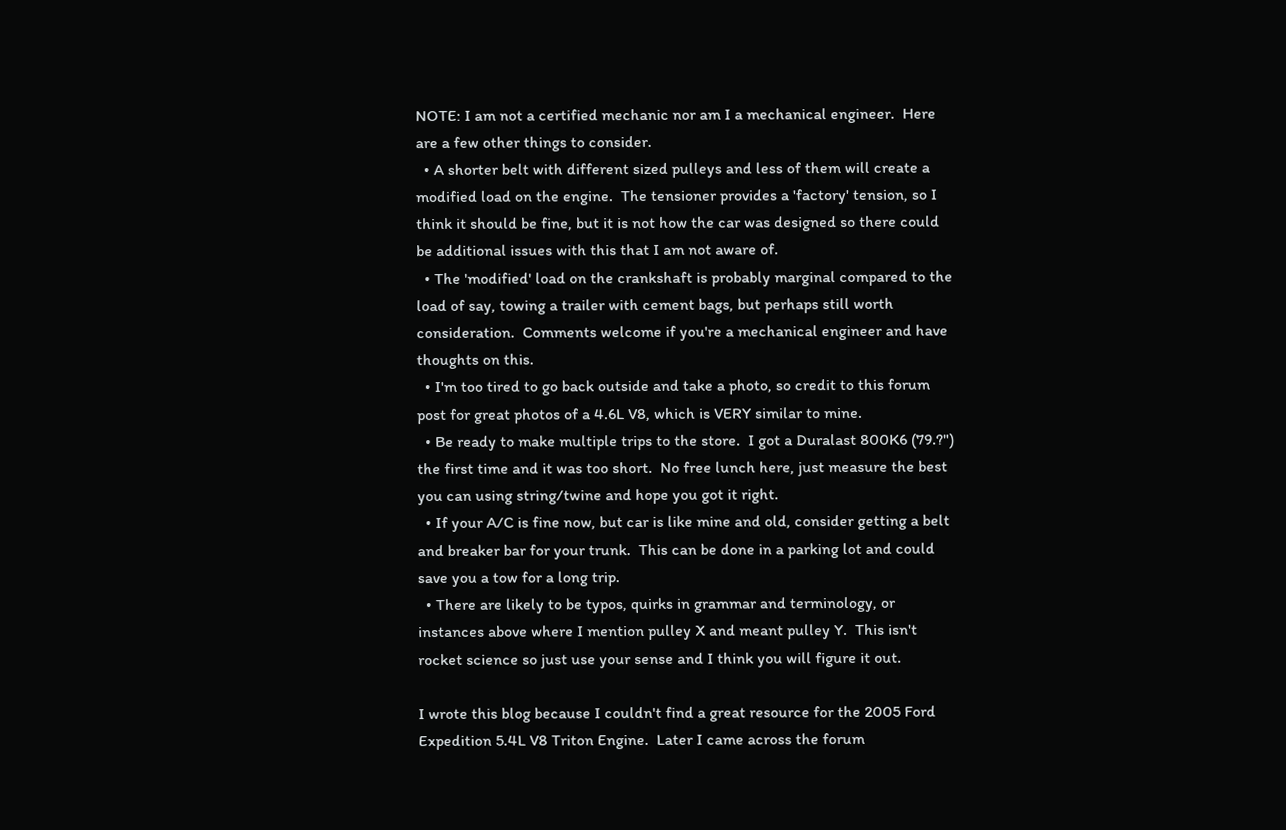NOTE: I am not a certified mechanic nor am I a mechanical engineer.  Here are a few other things to consider.
  • A shorter belt with different sized pulleys and less of them will create a modified load on the engine.  The tensioner provides a 'factory' tension, so I think it should be fine, but it is not how the car was designed so there could be additional issues with this that I am not aware of.
  • The 'modified' load on the crankshaft is probably marginal compared to the load of say, towing a trailer with cement bags, but perhaps still worth consideration.  Comments welcome if you're a mechanical engineer and have thoughts on this.
  • I'm too tired to go back outside and take a photo, so credit to this forum post for great photos of a 4.6L V8, which is VERY similar to mine.
  • Be ready to make multiple trips to the store.  I got a Duralast 800K6 (79.?") the first time and it was too short.  No free lunch here, just measure the best you can using string/twine and hope you got it right.
  • If your A/C is fine now, but car is like mine and old, consider getting a belt and breaker bar for your trunk.  This can be done in a parking lot and could save you a tow for a long trip.
  • There are likely to be typos, quirks in grammar and terminology, or instances above where I mention pulley X and meant pulley Y.  This isn't rocket science so just use your sense and I think you will figure it out.

I wrote this blog because I couldn't find a great resource for the 2005 Ford Expedition 5.4L V8 Triton Engine.  Later I came across the forum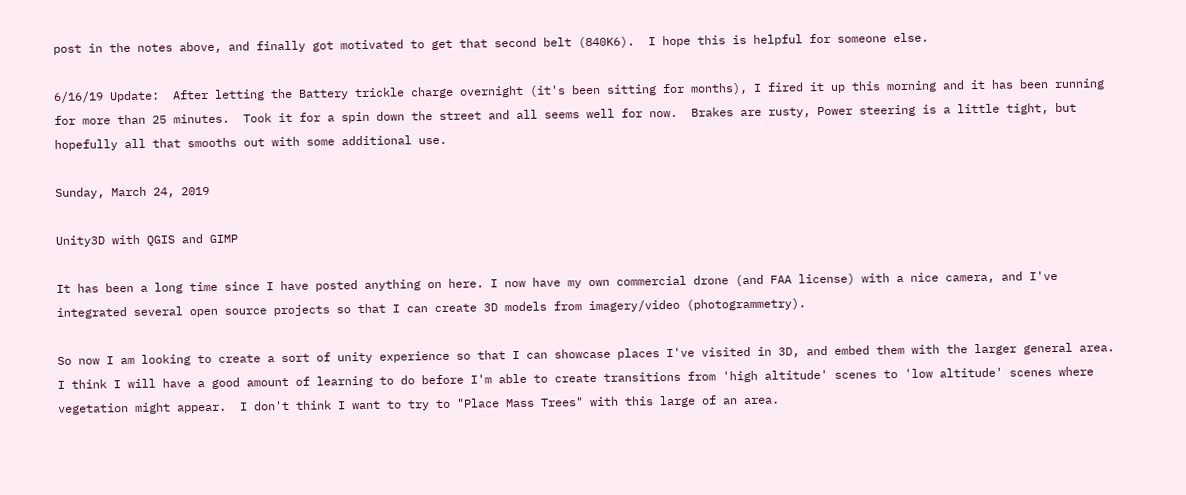post in the notes above, and finally got motivated to get that second belt (840K6).  I hope this is helpful for someone else.

6/16/19 Update:  After letting the Battery trickle charge overnight (it's been sitting for months), I fired it up this morning and it has been running for more than 25 minutes.  Took it for a spin down the street and all seems well for now.  Brakes are rusty, Power steering is a little tight, but hopefully all that smooths out with some additional use.

Sunday, March 24, 2019

Unity3D with QGIS and GIMP

It has been a long time since I have posted anything on here. I now have my own commercial drone (and FAA license) with a nice camera, and I've integrated several open source projects so that I can create 3D models from imagery/video (photogrammetry).

So now I am looking to create a sort of unity experience so that I can showcase places I've visited in 3D, and embed them with the larger general area.  I think I will have a good amount of learning to do before I'm able to create transitions from 'high altitude' scenes to 'low altitude' scenes where vegetation might appear.  I don't think I want to try to "Place Mass Trees" with this large of an area.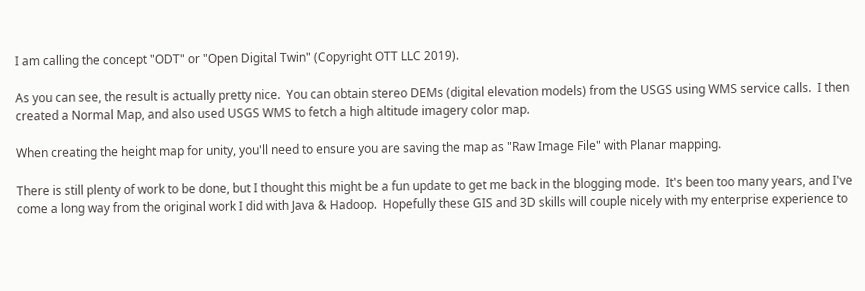I am calling the concept "ODT" or "Open Digital Twin" (Copyright OTT LLC 2019).

As you can see, the result is actually pretty nice.  You can obtain stereo DEMs (digital elevation models) from the USGS using WMS service calls.  I then created a Normal Map, and also used USGS WMS to fetch a high altitude imagery color map.

When creating the height map for unity, you'll need to ensure you are saving the map as "Raw Image File" with Planar mapping.

There is still plenty of work to be done, but I thought this might be a fun update to get me back in the blogging mode.  It's been too many years, and I've come a long way from the original work I did with Java & Hadoop.  Hopefully these GIS and 3D skills will couple nicely with my enterprise experience to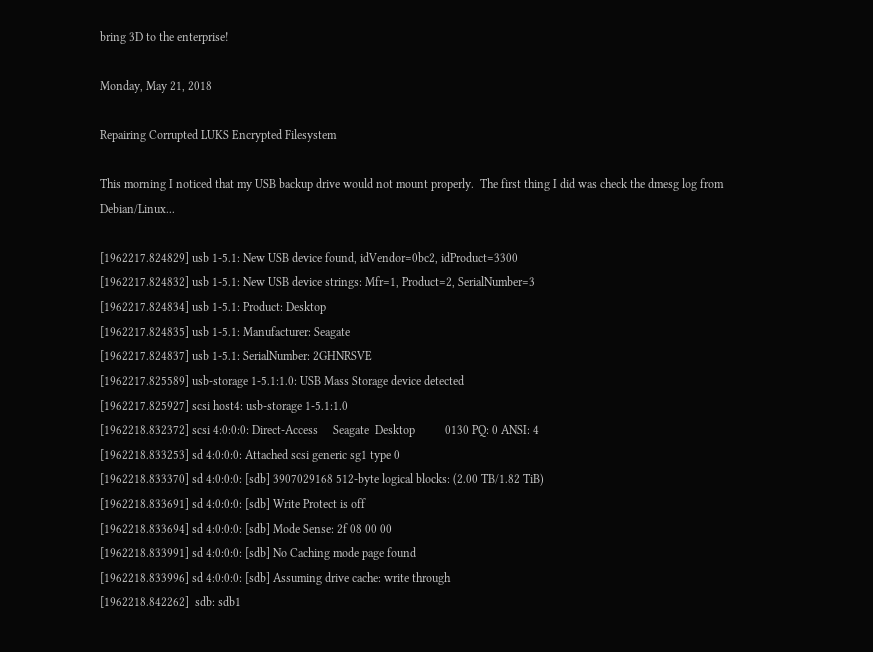bring 3D to the enterprise!

Monday, May 21, 2018

Repairing Corrupted LUKS Encrypted Filesystem

This morning I noticed that my USB backup drive would not mount properly.  The first thing I did was check the dmesg log from Debian/Linux...

[1962217.824829] usb 1-5.1: New USB device found, idVendor=0bc2, idProduct=3300
[1962217.824832] usb 1-5.1: New USB device strings: Mfr=1, Product=2, SerialNumber=3
[1962217.824834] usb 1-5.1: Product: Desktop
[1962217.824835] usb 1-5.1: Manufacturer: Seagate
[1962217.824837] usb 1-5.1: SerialNumber: 2GHNRSVE
[1962217.825589] usb-storage 1-5.1:1.0: USB Mass Storage device detected
[1962217.825927] scsi host4: usb-storage 1-5.1:1.0
[1962218.832372] scsi 4:0:0:0: Direct-Access     Seagate  Desktop          0130 PQ: 0 ANSI: 4
[1962218.833253] sd 4:0:0:0: Attached scsi generic sg1 type 0
[1962218.833370] sd 4:0:0:0: [sdb] 3907029168 512-byte logical blocks: (2.00 TB/1.82 TiB)
[1962218.833691] sd 4:0:0:0: [sdb] Write Protect is off
[1962218.833694] sd 4:0:0:0: [sdb] Mode Sense: 2f 08 00 00
[1962218.833991] sd 4:0:0:0: [sdb] No Caching mode page found
[1962218.833996] sd 4:0:0:0: [sdb] Assuming drive cache: write through
[1962218.842262]  sdb: sdb1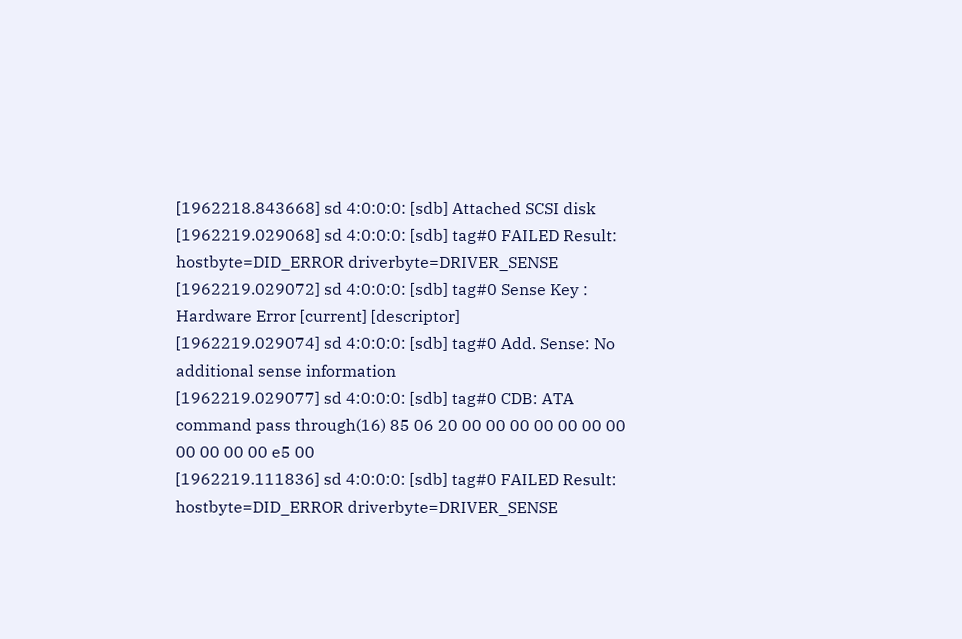[1962218.843668] sd 4:0:0:0: [sdb] Attached SCSI disk
[1962219.029068] sd 4:0:0:0: [sdb] tag#0 FAILED Result: hostbyte=DID_ERROR driverbyte=DRIVER_SENSE
[1962219.029072] sd 4:0:0:0: [sdb] tag#0 Sense Key : Hardware Error [current] [descriptor]
[1962219.029074] sd 4:0:0:0: [sdb] tag#0 Add. Sense: No additional sense information
[1962219.029077] sd 4:0:0:0: [sdb] tag#0 CDB: ATA command pass through(16) 85 06 20 00 00 00 00 00 00 00 00 00 00 00 e5 00
[1962219.111836] sd 4:0:0:0: [sdb] tag#0 FAILED Result: hostbyte=DID_ERROR driverbyte=DRIVER_SENSE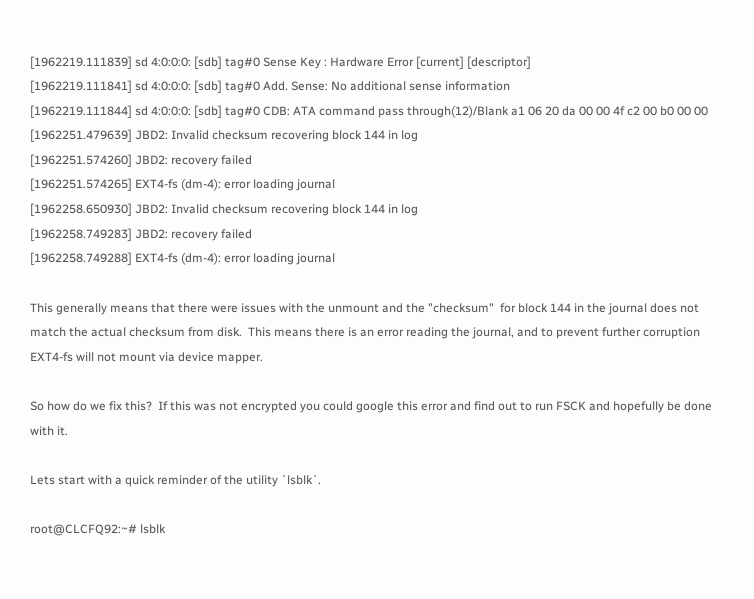[1962219.111839] sd 4:0:0:0: [sdb] tag#0 Sense Key : Hardware Error [current] [descriptor]
[1962219.111841] sd 4:0:0:0: [sdb] tag#0 Add. Sense: No additional sense information
[1962219.111844] sd 4:0:0:0: [sdb] tag#0 CDB: ATA command pass through(12)/Blank a1 06 20 da 00 00 4f c2 00 b0 00 00
[1962251.479639] JBD2: Invalid checksum recovering block 144 in log
[1962251.574260] JBD2: recovery failed
[1962251.574265] EXT4-fs (dm-4): error loading journal
[1962258.650930] JBD2: Invalid checksum recovering block 144 in log
[1962258.749283] JBD2: recovery failed
[1962258.749288] EXT4-fs (dm-4): error loading journal

This generally means that there were issues with the unmount and the "checksum"  for block 144 in the journal does not match the actual checksum from disk.  This means there is an error reading the journal, and to prevent further corruption EXT4-fs will not mount via device mapper.

So how do we fix this?  If this was not encrypted you could google this error and find out to run FSCK and hopefully be done with it.

Lets start with a quick reminder of the utility `lsblk`.

root@CLCFQ92:~# lsblk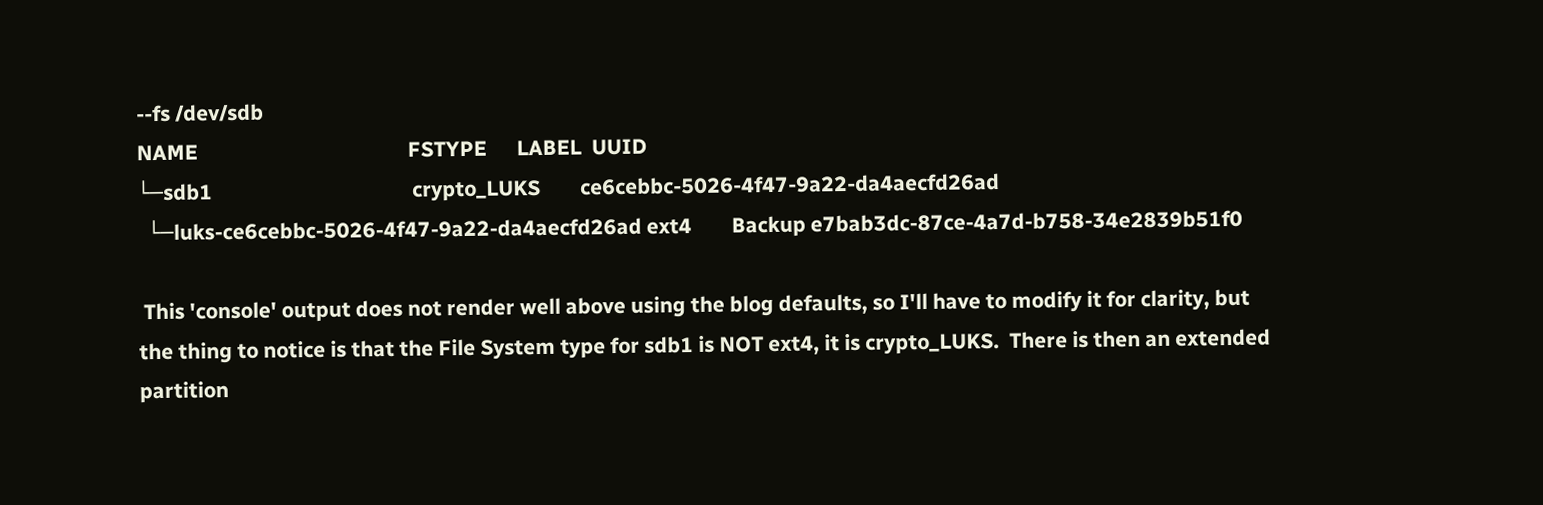--fs /dev/sdb
NAME                                          FSTYPE      LABEL  UUID
└─sdb1                                        crypto_LUKS        ce6cebbc-5026-4f47-9a22-da4aecfd26ad
  └─luks-ce6cebbc-5026-4f47-9a22-da4aecfd26ad ext4        Backup e7bab3dc-87ce-4a7d-b758-34e2839b51f0

 This 'console' output does not render well above using the blog defaults, so I'll have to modify it for clarity, but the thing to notice is that the File System type for sdb1 is NOT ext4, it is crypto_LUKS.  There is then an extended partition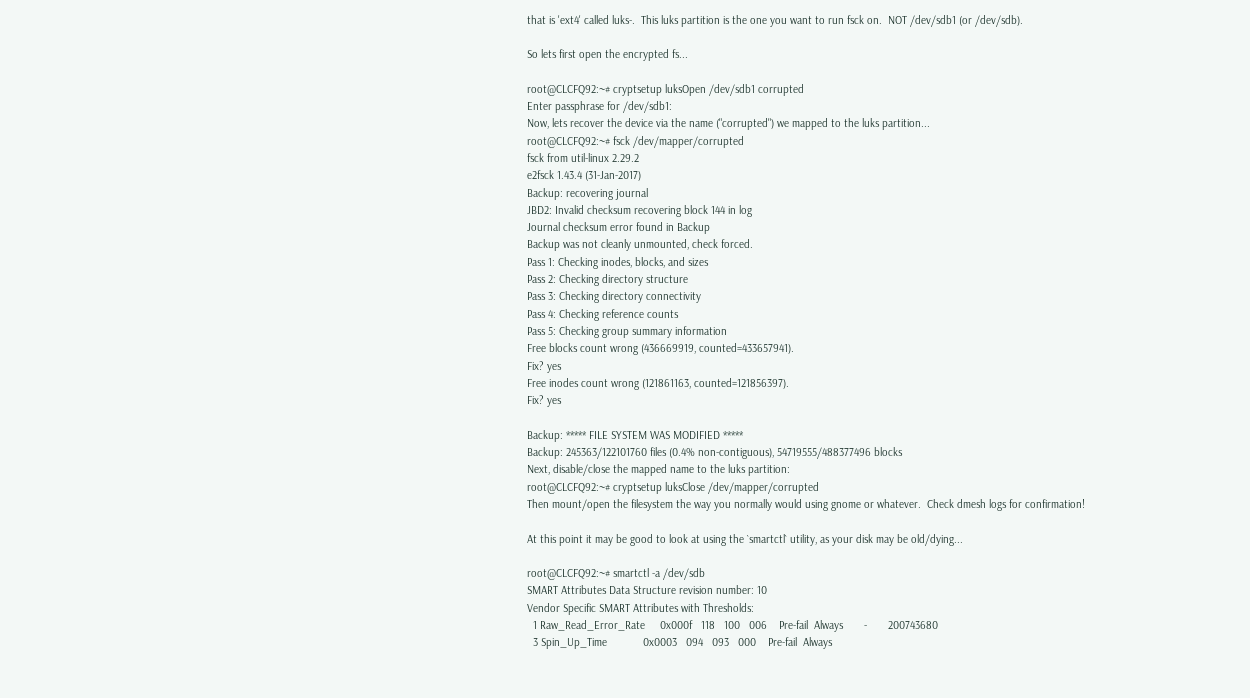that is 'ext4' called luks-.  This luks partition is the one you want to run fsck on.  NOT /dev/sdb1 (or /dev/sdb).

So lets first open the encrypted fs...

root@CLCFQ92:~# cryptsetup luksOpen /dev/sdb1 corrupted
Enter passphrase for /dev/sdb1:
Now, lets recover the device via the name ("corrupted") we mapped to the luks partition...
root@CLCFQ92:~# fsck /dev/mapper/corrupted
fsck from util-linux 2.29.2
e2fsck 1.43.4 (31-Jan-2017)
Backup: recovering journal
JBD2: Invalid checksum recovering block 144 in log
Journal checksum error found in Backup
Backup was not cleanly unmounted, check forced.
Pass 1: Checking inodes, blocks, and sizes
Pass 2: Checking directory structure
Pass 3: Checking directory connectivity
Pass 4: Checking reference counts
Pass 5: Checking group summary information
Free blocks count wrong (436669919, counted=433657941).
Fix? yes
Free inodes count wrong (121861163, counted=121856397).
Fix? yes

Backup: ***** FILE SYSTEM WAS MODIFIED *****
Backup: 245363/122101760 files (0.4% non-contiguous), 54719555/488377496 blocks
Next, disable/close the mapped name to the luks partition:
root@CLCFQ92:~# cryptsetup luksClose /dev/mapper/corrupted
Then mount/open the filesystem the way you normally would using gnome or whatever.  Check dmesh logs for confirmation!

At this point it may be good to look at using the `smartctl` utility, as your disk may be old/dying...

root@CLCFQ92:~# smartctl -a /dev/sdb
SMART Attributes Data Structure revision number: 10
Vendor Specific SMART Attributes with Thresholds:
  1 Raw_Read_Error_Rate     0x000f   118   100   006    Pre-fail  Always       -       200743680
  3 Spin_Up_Time            0x0003   094   093   000    Pre-fail  Always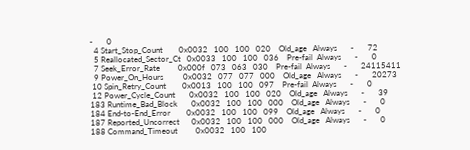-       0
  4 Start_Stop_Count        0x0032   100   100   020    Old_age   Always       -       72
  5 Reallocated_Sector_Ct   0x0033   100   100   036    Pre-fail  Always       -       0
  7 Seek_Error_Rate         0x000f   073   063   030    Pre-fail  Always       -       24115411
  9 Power_On_Hours          0x0032   077   077   000    Old_age   Always       -       20273
 10 Spin_Retry_Count        0x0013   100   100   097    Pre-fail  Always       -       0
 12 Power_Cycle_Count       0x0032   100   100   020    Old_age   Always       -       39
183 Runtime_Bad_Block       0x0032   100   100   000    Old_age   Always       -       0
184 End-to-End_Error        0x0032   100   100   099    Old_age   Always       -       0
187 Reported_Uncorrect      0x0032   100   100   000    Old_age   Always       -       0
188 Command_Timeout         0x0032   100   100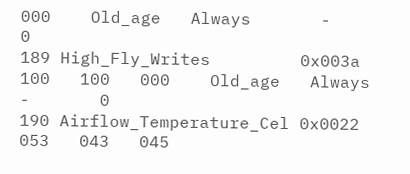000    Old_age   Always       -       0
189 High_Fly_Writes         0x003a   100   100   000    Old_age   Always       -       0
190 Airflow_Temperature_Cel 0x0022   053   043   045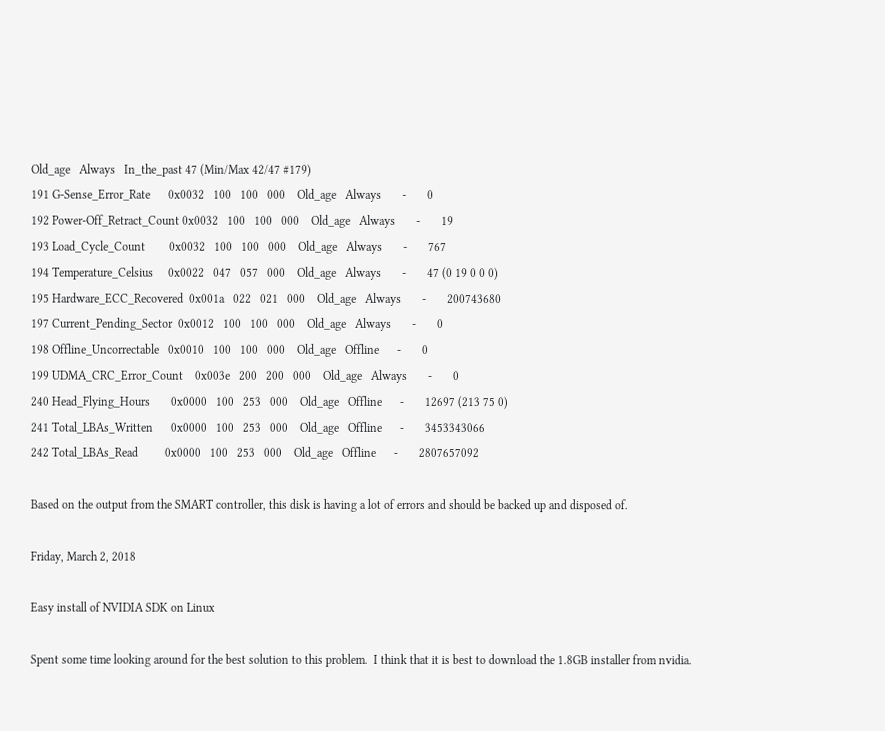Old_age   Always   In_the_past 47 (Min/Max 42/47 #179)
191 G-Sense_Error_Rate      0x0032   100   100   000    Old_age   Always       -       0
192 Power-Off_Retract_Count 0x0032   100   100   000    Old_age   Always       -       19
193 Load_Cycle_Count        0x0032   100   100   000    Old_age   Always       -       767
194 Temperature_Celsius     0x0022   047   057   000    Old_age   Always       -       47 (0 19 0 0 0)
195 Hardware_ECC_Recovered  0x001a   022   021   000    Old_age   Always       -       200743680
197 Current_Pending_Sector  0x0012   100   100   000    Old_age   Always       -       0
198 Offline_Uncorrectable   0x0010   100   100   000    Old_age   Offline      -       0
199 UDMA_CRC_Error_Count    0x003e   200   200   000    Old_age   Always       -       0
240 Head_Flying_Hours       0x0000   100   253   000    Old_age   Offline      -       12697 (213 75 0)
241 Total_LBAs_Written      0x0000   100   253   000    Old_age   Offline      -       3453343066
242 Total_LBAs_Read         0x0000   100   253   000    Old_age   Offline      -       2807657092

Based on the output from the SMART controller, this disk is having a lot of errors and should be backed up and disposed of.

Friday, March 2, 2018

Easy install of NVIDIA SDK on Linux

Spent some time looking around for the best solution to this problem.  I think that it is best to download the 1.8GB installer from nvidia.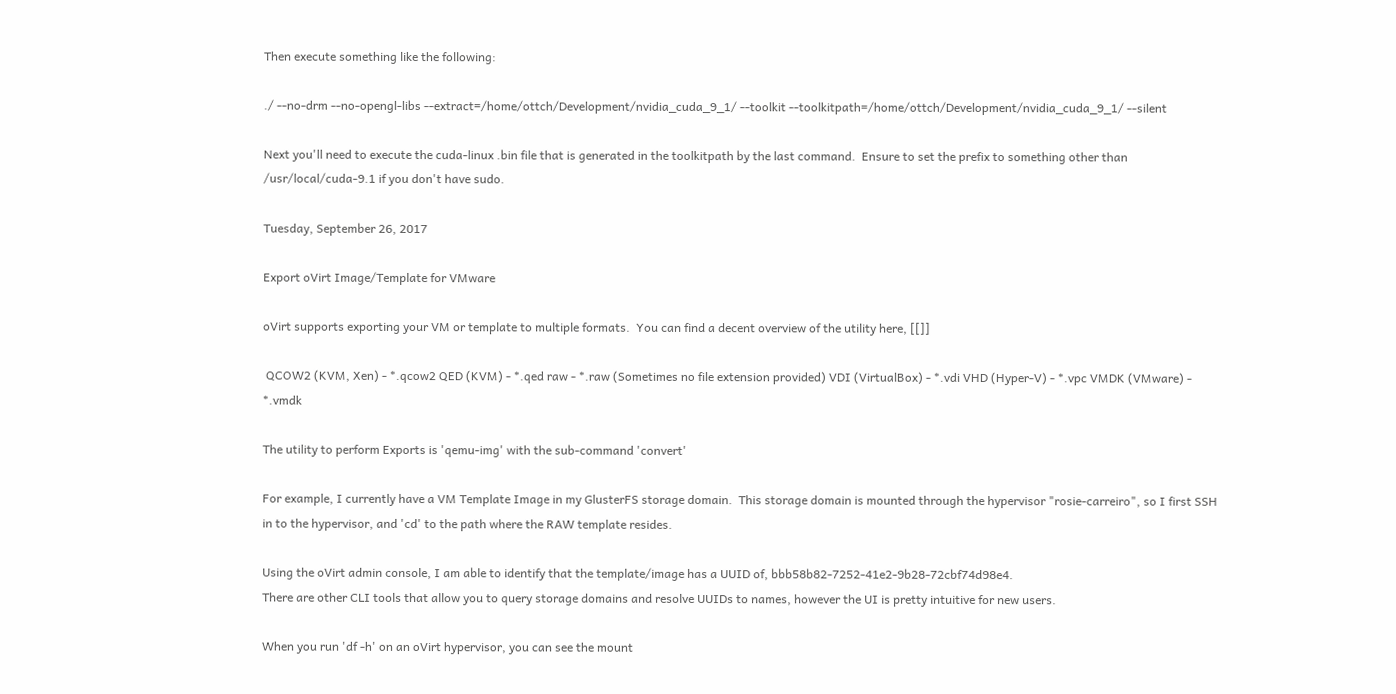Then execute something like the following:

./ --no-drm --no-opengl-libs --extract=/home/ottch/Development/nvidia_cuda_9_1/ --toolkit --toolkitpath=/home/ottch/Development/nvidia_cuda_9_1/ --silent

Next you'll need to execute the cuda-linux .bin file that is generated in the toolkitpath by the last command.  Ensure to set the prefix to something other than /usr/local/cuda-9.1 if you don't have sudo.

Tuesday, September 26, 2017

Export oVirt Image/Template for VMware

oVirt supports exporting your VM or template to multiple formats.  You can find a decent overview of the utility here, [[]]

 QCOW2 (KVM, Xen) - *.qcow2 QED (KVM) - *.qed raw - *.raw (Sometimes no file extension provided) VDI (VirtualBox) - *.vdi VHD (Hyper-V) - *.vpc VMDK (VMware) - *.vmdk

The utility to perform Exports is 'qemu-img' with the sub-command 'convert'

For example, I currently have a VM Template Image in my GlusterFS storage domain.  This storage domain is mounted through the hypervisor "rosie-carreiro", so I first SSH in to the hypervisor, and 'cd' to the path where the RAW template resides.

Using the oVirt admin console, I am able to identify that the template/image has a UUID of, bbb58b82-7252-41e2-9b28-72cbf74d98e4.
There are other CLI tools that allow you to query storage domains and resolve UUIDs to names, however the UI is pretty intuitive for new users.

When you run 'df -h' on an oVirt hypervisor, you can see the mount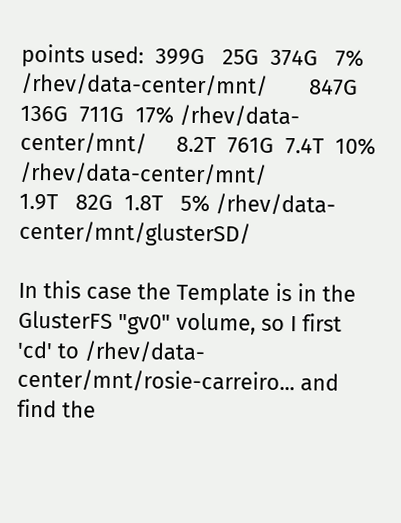points used:  399G   25G  374G   7% /rhev/data-center/mnt/       847G  136G  711G  17% /rhev/data-center/mnt/     8.2T  761G  7.4T  10% /rhev/data-center/mnt/                   1.9T   82G  1.8T   5% /rhev/data-center/mnt/glusterSD/

In this case the Template is in the GlusterFS "gv0" volume, so I first 'cd' to /rhev/data-center/mnt/rosie-carreiro... and find the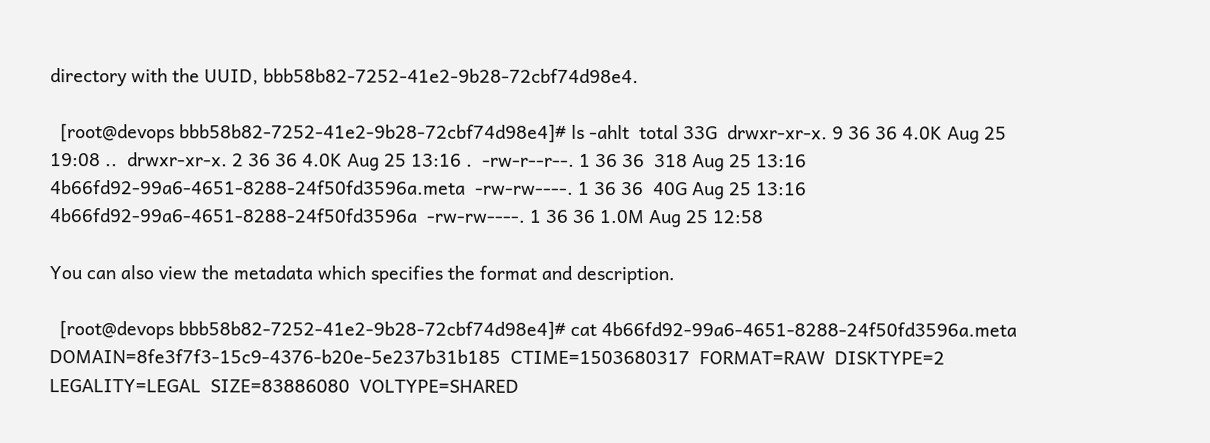directory with the UUID, bbb58b82-7252-41e2-9b28-72cbf74d98e4.

  [root@devops bbb58b82-7252-41e2-9b28-72cbf74d98e4]# ls -ahlt  total 33G  drwxr-xr-x. 9 36 36 4.0K Aug 25 19:08 ..  drwxr-xr-x. 2 36 36 4.0K Aug 25 13:16 .  -rw-r--r--. 1 36 36  318 Aug 25 13:16 4b66fd92-99a6-4651-8288-24f50fd3596a.meta  -rw-rw----. 1 36 36  40G Aug 25 13:16 4b66fd92-99a6-4651-8288-24f50fd3596a  -rw-rw----. 1 36 36 1.0M Aug 25 12:58

You can also view the metadata which specifies the format and description.

  [root@devops bbb58b82-7252-41e2-9b28-72cbf74d98e4]# cat 4b66fd92-99a6-4651-8288-24f50fd3596a.meta  DOMAIN=8fe3f7f3-15c9-4376-b20e-5e237b31b185  CTIME=1503680317  FORMAT=RAW  DISKTYPE=2  LEGALITY=LEGAL  SIZE=83886080  VOLTYPE=SHARED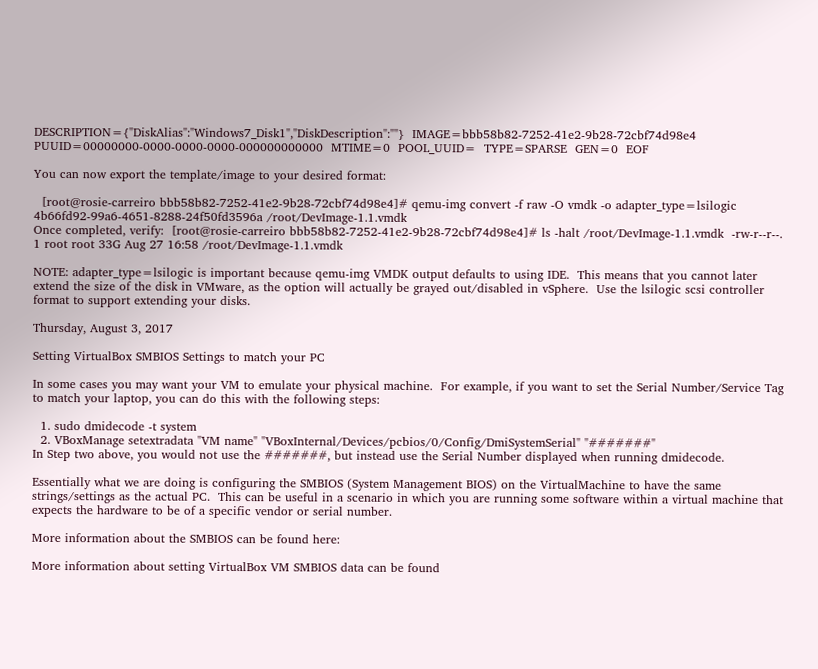DESCRIPTION={"DiskAlias":"Windows7_Disk1","DiskDescription":""}  IMAGE=bbb58b82-7252-41e2-9b28-72cbf74d98e4  PUUID=00000000-0000-0000-0000-000000000000  MTIME=0  POOL_UUID=  TYPE=SPARSE  GEN=0  EOF

You can now export the template/image to your desired format:

  [root@rosie-carreiro bbb58b82-7252-41e2-9b28-72cbf74d98e4]# qemu-img convert -f raw -O vmdk -o adapter_type=lsilogic 4b66fd92-99a6-4651-8288-24f50fd3596a /root/DevImage-1.1.vmdk
Once completed, verify:  [root@rosie-carreiro bbb58b82-7252-41e2-9b28-72cbf74d98e4]# ls -halt /root/DevImage-1.1.vmdk  -rw-r--r--. 1 root root 33G Aug 27 16:58 /root/DevImage-1.1.vmdk

NOTE: adapter_type=lsilogic is important because qemu-img VMDK output defaults to using IDE.  This means that you cannot later extend the size of the disk in VMware, as the option will actually be grayed out/disabled in vSphere.  Use the lsilogic scsi controller format to support extending your disks.

Thursday, August 3, 2017

Setting VirtualBox SMBIOS Settings to match your PC

In some cases you may want your VM to emulate your physical machine.  For example, if you want to set the Serial Number/Service Tag to match your laptop, you can do this with the following steps:

  1. sudo dmidecode -t system
  2. VBoxManage setextradata "VM name" "VBoxInternal/Devices/pcbios/0/Config/DmiSystemSerial" "#######"
In Step two above, you would not use the #######, but instead use the Serial Number displayed when running dmidecode.

Essentially what we are doing is configuring the SMBIOS (System Management BIOS) on the VirtualMachine to have the same strings/settings as the actual PC.  This can be useful in a scenario in which you are running some software within a virtual machine that expects the hardware to be of a specific vendor or serial number.

More information about the SMBIOS can be found here:

More information about setting VirtualBox VM SMBIOS data can be found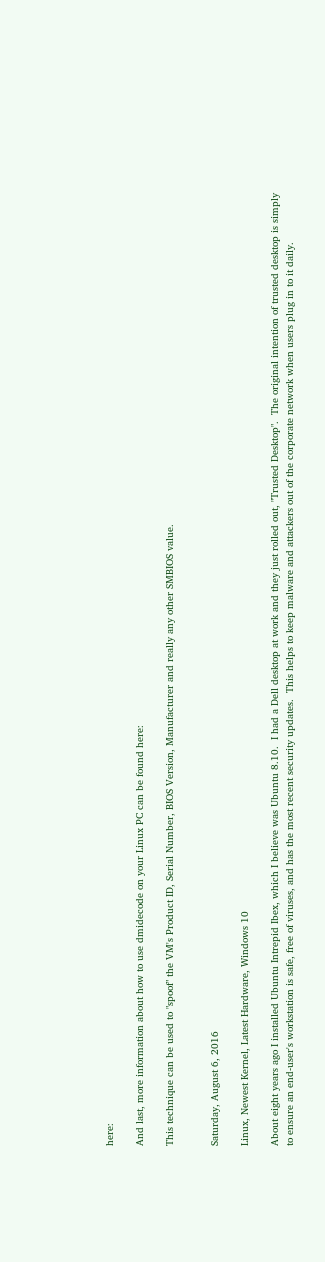here:

And last, more information about how to use dmidecode on your Linux PC can be found here:

This technique can be used to "spoof" the VM's Product ID, Serial Number, BIOS Version, Manufacturer and really any other SMBIOS value.


Saturday, August 6, 2016

Linux, Newest Kernel, Latest Hardware, Windows 10

About eight years ago I installed Ubuntu Intrepid Ibex, which I believe was Ubuntu 8.10.  I had a Dell desktop at work and they just rolled out, "Trusted Desktop".  The original intention of trusted desktop is simply to ensure an end-user's workstation is safe, free of viruses, and has the most recent security updates.  This helps to keep malware and attackers out of the corporate network when users plug in to it daily.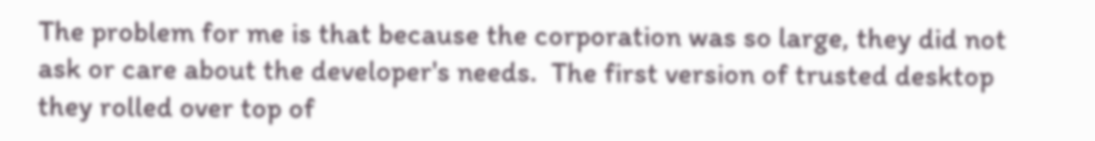The problem for me is that because the corporation was so large, they did not ask or care about the developer's needs.  The first version of trusted desktop they rolled over top of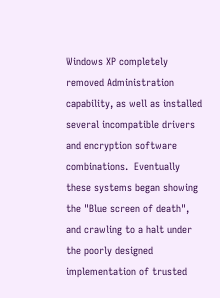Windows XP completely removed Administration capability, as well as installed several incompatible drivers and encryption software combinations.  Eventually these systems began showing the "Blue screen of death", and crawling to a halt under the poorly designed implementation of trusted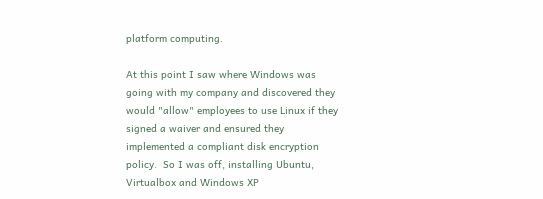platform computing.

At this point I saw where Windows was going with my company and discovered they would "allow" employees to use Linux if they signed a waiver and ensured they implemented a compliant disk encryption policy.  So I was off, installing Ubuntu, Virtualbox and Windows XP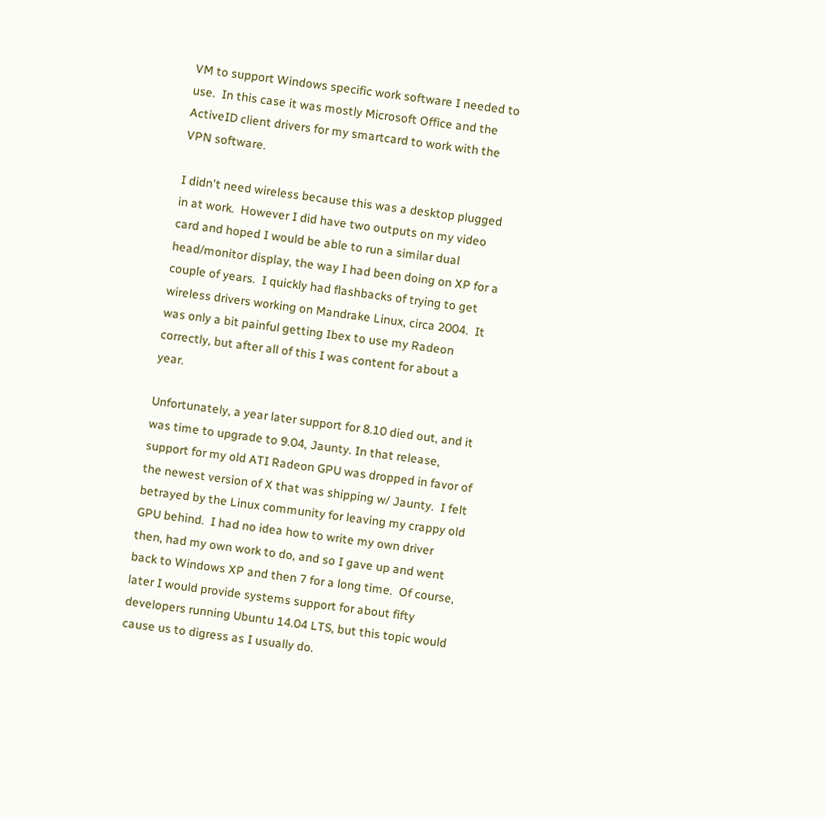VM to support Windows specific work software I needed to use.  In this case it was mostly Microsoft Office and the ActiveID client drivers for my smartcard to work with the VPN software.

I didn't need wireless because this was a desktop plugged in at work.  However I did have two outputs on my video card and hoped I would be able to run a similar dual head/monitor display, the way I had been doing on XP for a couple of years.  I quickly had flashbacks of trying to get wireless drivers working on Mandrake Linux, circa 2004.  It was only a bit painful getting Ibex to use my Radeon correctly, but after all of this I was content for about a year.

Unfortunately, a year later support for 8.10 died out, and it was time to upgrade to 9.04, Jaunty. In that release, support for my old ATI Radeon GPU was dropped in favor of the newest version of X that was shipping w/ Jaunty.  I felt betrayed by the Linux community for leaving my crappy old GPU behind.  I had no idea how to write my own driver then, had my own work to do, and so I gave up and went back to Windows XP and then 7 for a long time.  Of course, later I would provide systems support for about fifty developers running Ubuntu 14.04 LTS, but this topic would cause us to digress as I usually do.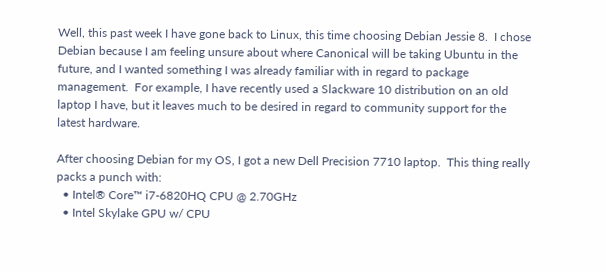Well, this past week I have gone back to Linux, this time choosing Debian Jessie 8.  I chose Debian because I am feeling unsure about where Canonical will be taking Ubuntu in the future, and I wanted something I was already familiar with in regard to package management.  For example, I have recently used a Slackware 10 distribution on an old laptop I have, but it leaves much to be desired in regard to community support for the latest hardware.

After choosing Debian for my OS, I got a new Dell Precision 7710 laptop.  This thing really packs a punch with:
  • Intel® Core™ i7-6820HQ CPU @ 2.70GHz
  • Intel Skylake GPU w/ CPU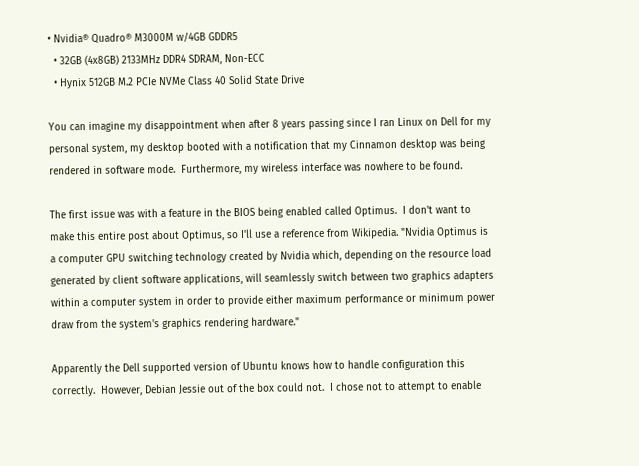• Nvidia® Quadro® M3000M w/4GB GDDR5
  • 32GB (4x8GB) 2133MHz DDR4 SDRAM, Non-ECC
  • Hynix 512GB M.2 PCIe NVMe Class 40 Solid State Drive

You can imagine my disappointment when after 8 years passing since I ran Linux on Dell for my personal system, my desktop booted with a notification that my Cinnamon desktop was being rendered in software mode.  Furthermore, my wireless interface was nowhere to be found.

The first issue was with a feature in the BIOS being enabled called Optimus.  I don't want to make this entire post about Optimus, so I'll use a reference from Wikipedia. "Nvidia Optimus is a computer GPU switching technology created by Nvidia which, depending on the resource load generated by client software applications, will seamlessly switch between two graphics adapters within a computer system in order to provide either maximum performance or minimum power draw from the system's graphics rendering hardware."

Apparently the Dell supported version of Ubuntu knows how to handle configuration this correctly.  However, Debian Jessie out of the box could not.  I chose not to attempt to enable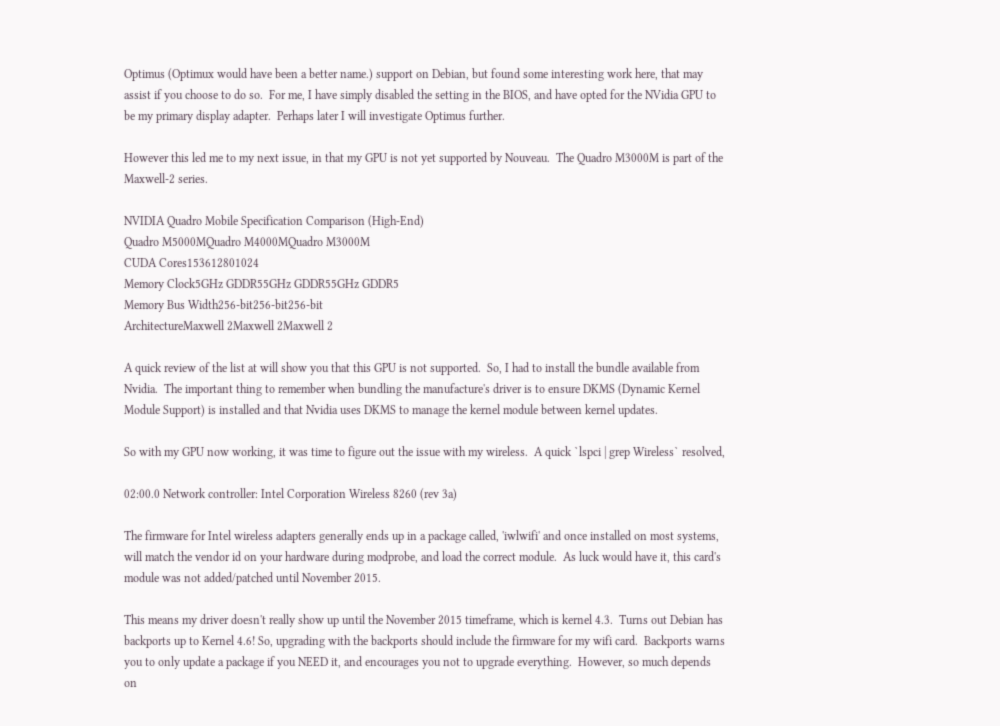Optimus (Optimux would have been a better name.) support on Debian, but found some interesting work here, that may assist if you choose to do so.  For me, I have simply disabled the setting in the BIOS, and have opted for the NVidia GPU to be my primary display adapter.  Perhaps later I will investigate Optimus further.

However this led me to my next issue, in that my GPU is not yet supported by Nouveau.  The Quadro M3000M is part of the Maxwell-2 series.

NVIDIA Quadro Mobile Specification Comparison (High-End)
Quadro M5000MQuadro M4000MQuadro M3000M
CUDA Cores153612801024
Memory Clock5GHz GDDR55GHz GDDR55GHz GDDR5
Memory Bus Width256-bit256-bit256-bit
ArchitectureMaxwell 2Maxwell 2Maxwell 2

A quick review of the list at will show you that this GPU is not supported.  So, I had to install the bundle available from Nvidia.  The important thing to remember when bundling the manufacture's driver is to ensure DKMS (Dynamic Kernel Module Support) is installed and that Nvidia uses DKMS to manage the kernel module between kernel updates.

So with my GPU now working, it was time to figure out the issue with my wireless.  A quick `lspci | grep Wireless` resolved,

02:00.0 Network controller: Intel Corporation Wireless 8260 (rev 3a)

The firmware for Intel wireless adapters generally ends up in a package called, 'iwlwifi' and once installed on most systems, will match the vendor id on your hardware during modprobe, and load the correct module.  As luck would have it, this card's module was not added/patched until November 2015.

This means my driver doesn't really show up until the November 2015 timeframe, which is kernel 4.3.  Turns out Debian has backports up to Kernel 4.6! So, upgrading with the backports should include the firmware for my wifi card.  Backports warns you to only update a package if you NEED it, and encourages you not to upgrade everything.  However, so much depends on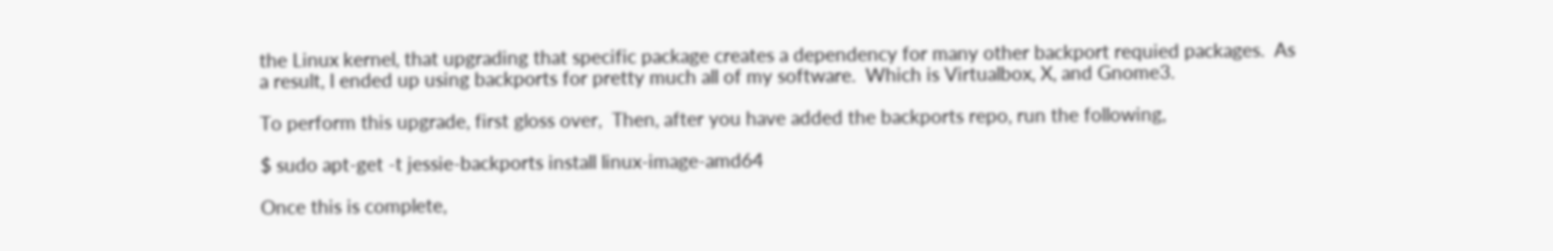the Linux kernel, that upgrading that specific package creates a dependency for many other backport requied packages.  As a result, I ended up using backports for pretty much all of my software.  Which is Virtualbox, X, and Gnome3.

To perform this upgrade, first gloss over,  Then, after you have added the backports repo, run the following,

$ sudo apt-get -t jessie-backports install linux-image-amd64

Once this is complete,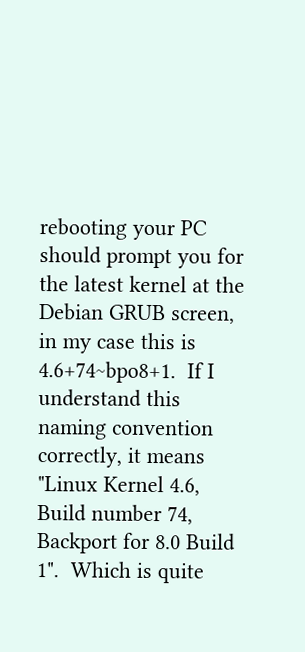rebooting your PC should prompt you for the latest kernel at the Debian GRUB screen, in my case this is 4.6+74~bpo8+1.  If I understand this naming convention correctly, it means
"Linux Kernel 4.6, Build number 74, Backport for 8.0 Build 1".  Which is quite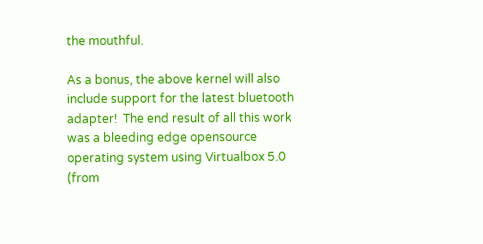the mouthful.

As a bonus, the above kernel will also include support for the latest bluetooth adapter!  The end result of all this work was a bleeding edge opensource operating system using Virtualbox 5.0 (from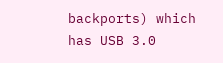backports) which has USB 3.0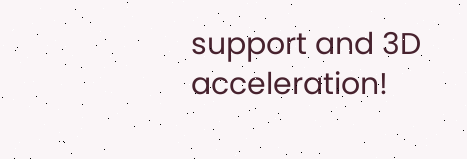support and 3D acceleration!